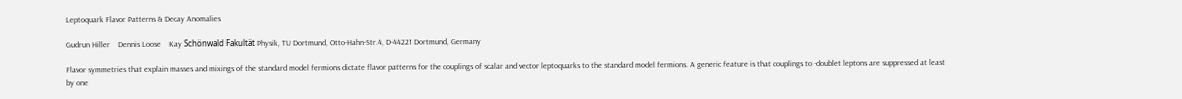Leptoquark Flavor Patterns & Decay Anomalies

Gudrun Hiller    Dennis Loose    Kay Schönwald Fakultät Physik, TU Dortmund, Otto-Hahn-Str.4, D-44221 Dortmund, Germany

Flavor symmetries that explain masses and mixings of the standard model fermions dictate flavor patterns for the couplings of scalar and vector leptoquarks to the standard model fermions. A generic feature is that couplings to -doublet leptons are suppressed at least by one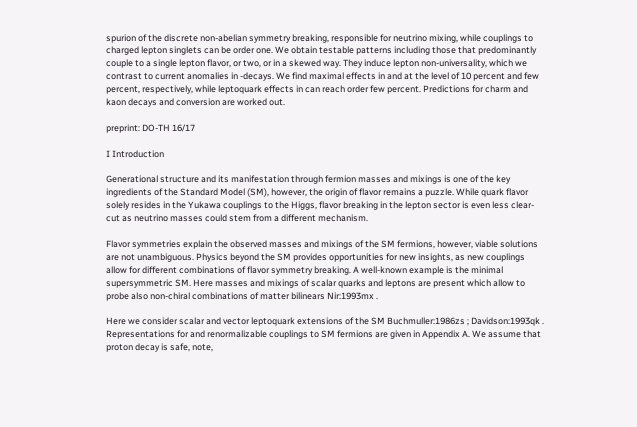spurion of the discrete non-abelian symmetry breaking, responsible for neutrino mixing, while couplings to charged lepton singlets can be order one. We obtain testable patterns including those that predominantly couple to a single lepton flavor, or two, or in a skewed way. They induce lepton non-universality, which we contrast to current anomalies in -decays. We find maximal effects in and at the level of 10 percent and few percent, respectively, while leptoquark effects in can reach order few percent. Predictions for charm and kaon decays and conversion are worked out.

preprint: DO-TH 16/17

I Introduction

Generational structure and its manifestation through fermion masses and mixings is one of the key ingredients of the Standard Model (SM), however, the origin of flavor remains a puzzle. While quark flavor solely resides in the Yukawa couplings to the Higgs, flavor breaking in the lepton sector is even less clear-cut as neutrino masses could stem from a different mechanism.

Flavor symmetries explain the observed masses and mixings of the SM fermions, however, viable solutions are not unambiguous. Physics beyond the SM provides opportunities for new insights, as new couplings allow for different combinations of flavor symmetry breaking. A well-known example is the minimal supersymmetric SM. Here masses and mixings of scalar quarks and leptons are present which allow to probe also non-chiral combinations of matter bilinears Nir:1993mx .

Here we consider scalar and vector leptoquark extensions of the SM Buchmuller:1986zs ; Davidson:1993qk . Representations for and renormalizable couplings to SM fermions are given in Appendix A. We assume that proton decay is safe, note,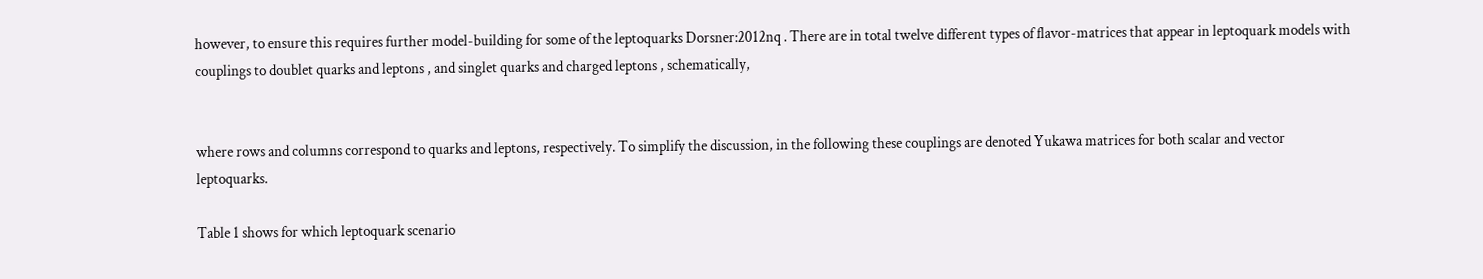however, to ensure this requires further model-building for some of the leptoquarks Dorsner:2012nq . There are in total twelve different types of flavor-matrices that appear in leptoquark models with couplings to doublet quarks and leptons , and singlet quarks and charged leptons , schematically,


where rows and columns correspond to quarks and leptons, respectively. To simplify the discussion, in the following these couplings are denoted Yukawa matrices for both scalar and vector leptoquarks.

Table 1 shows for which leptoquark scenario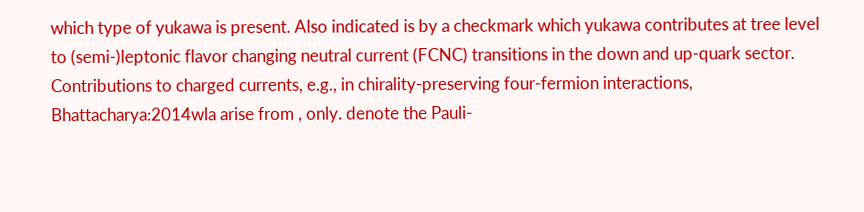which type of yukawa is present. Also indicated is by a checkmark which yukawa contributes at tree level to (semi-)leptonic flavor changing neutral current (FCNC) transitions in the down and up-quark sector. Contributions to charged currents, e.g., in chirality-preserving four-fermion interactions, Bhattacharya:2014wla arise from , only. denote the Pauli-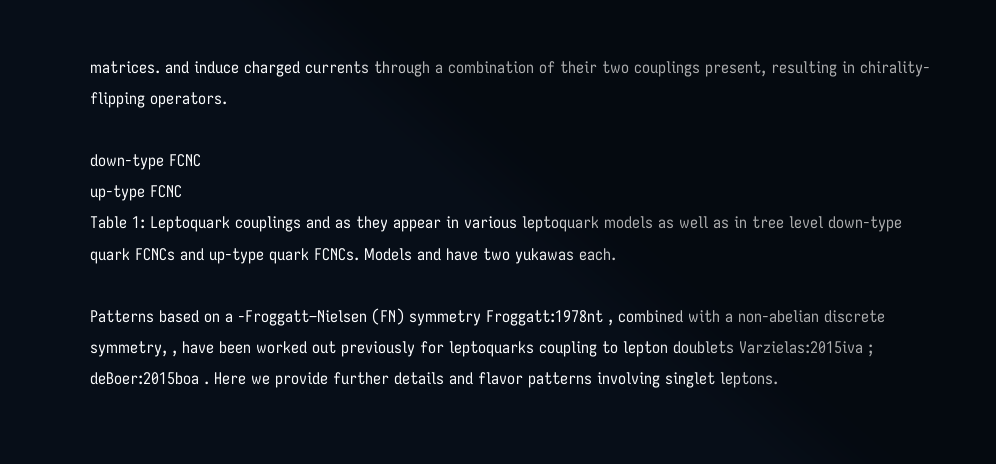matrices. and induce charged currents through a combination of their two couplings present, resulting in chirality-flipping operators.

down-type FCNC
up-type FCNC
Table 1: Leptoquark couplings and as they appear in various leptoquark models as well as in tree level down-type quark FCNCs and up-type quark FCNCs. Models and have two yukawas each.

Patterns based on a -Froggatt–Nielsen (FN) symmetry Froggatt:1978nt , combined with a non-abelian discrete symmetry, , have been worked out previously for leptoquarks coupling to lepton doublets Varzielas:2015iva ; deBoer:2015boa . Here we provide further details and flavor patterns involving singlet leptons.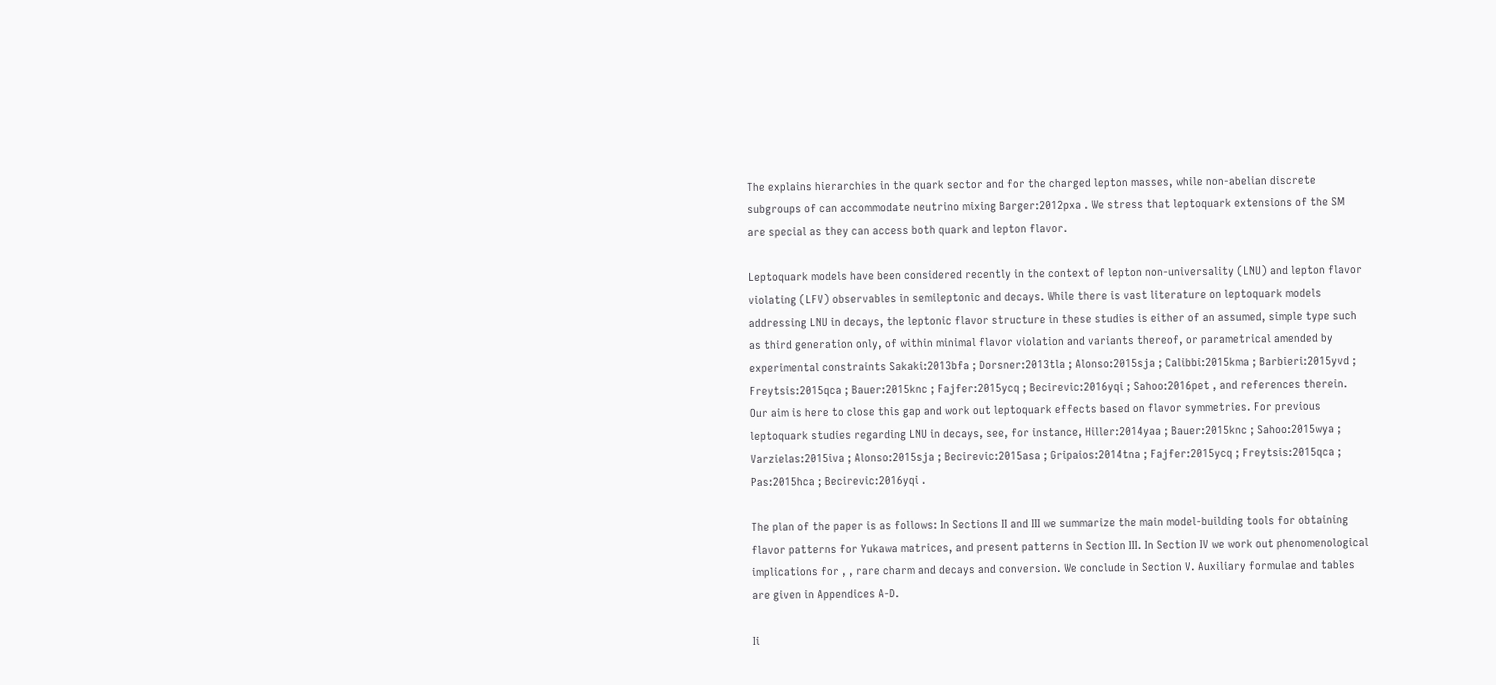The explains hierarchies in the quark sector and for the charged lepton masses, while non-abelian discrete subgroups of can accommodate neutrino mixing Barger:2012pxa . We stress that leptoquark extensions of the SM are special as they can access both quark and lepton flavor.

Leptoquark models have been considered recently in the context of lepton non-universality (LNU) and lepton flavor violating (LFV) observables in semileptonic and decays. While there is vast literature on leptoquark models addressing LNU in decays, the leptonic flavor structure in these studies is either of an assumed, simple type such as third generation only, of within minimal flavor violation and variants thereof, or parametrical amended by experimental constraints Sakaki:2013bfa ; Dorsner:2013tla ; Alonso:2015sja ; Calibbi:2015kma ; Barbieri:2015yvd ; Freytsis:2015qca ; Bauer:2015knc ; Fajfer:2015ycq ; Becirevic:2016yqi ; Sahoo:2016pet , and references therein. Our aim is here to close this gap and work out leptoquark effects based on flavor symmetries. For previous leptoquark studies regarding LNU in decays, see, for instance, Hiller:2014yaa ; Bauer:2015knc ; Sahoo:2015wya ; Varzielas:2015iva ; Alonso:2015sja ; Becirevic:2015asa ; Gripaios:2014tna ; Fajfer:2015ycq ; Freytsis:2015qca ; Pas:2015hca ; Becirevic:2016yqi .

The plan of the paper is as follows: In Sections II and III we summarize the main model-building tools for obtaining flavor patterns for Yukawa matrices, and present patterns in Section III. In Section IV we work out phenomenological implications for , , rare charm and decays and conversion. We conclude in Section V. Auxiliary formulae and tables are given in Appendices A-D.

Ii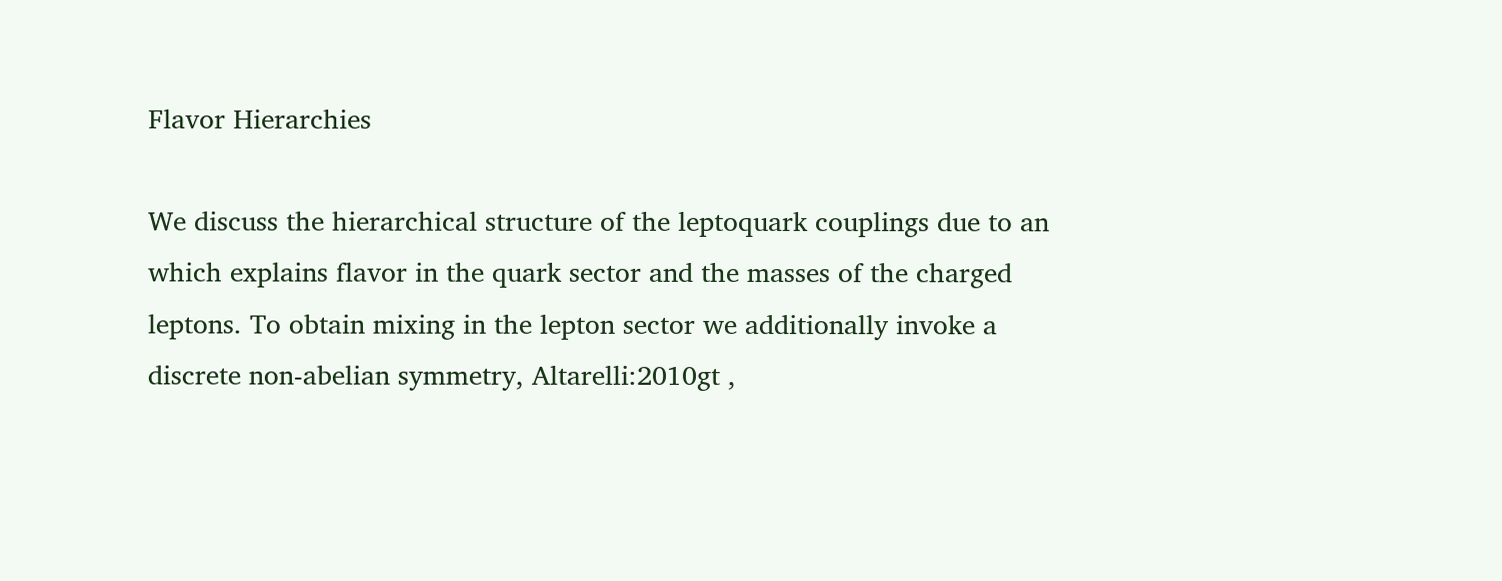Flavor Hierarchies

We discuss the hierarchical structure of the leptoquark couplings due to an which explains flavor in the quark sector and the masses of the charged leptons. To obtain mixing in the lepton sector we additionally invoke a discrete non-abelian symmetry, Altarelli:2010gt ,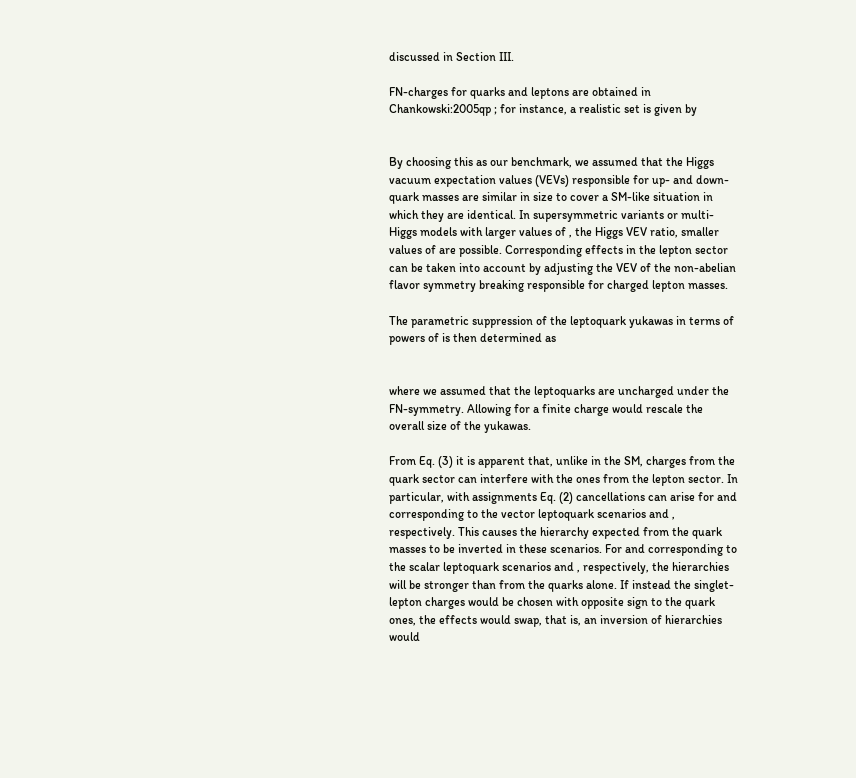discussed in Section III.

FN-charges for quarks and leptons are obtained in Chankowski:2005qp ; for instance, a realistic set is given by


By choosing this as our benchmark, we assumed that the Higgs vacuum expectation values (VEVs) responsible for up- and down-quark masses are similar in size to cover a SM-like situation in which they are identical. In supersymmetric variants or multi-Higgs models with larger values of , the Higgs VEV ratio, smaller values of are possible. Corresponding effects in the lepton sector can be taken into account by adjusting the VEV of the non-abelian flavor symmetry breaking responsible for charged lepton masses.

The parametric suppression of the leptoquark yukawas in terms of powers of is then determined as


where we assumed that the leptoquarks are uncharged under the FN-symmetry. Allowing for a finite charge would rescale the overall size of the yukawas.

From Eq. (3) it is apparent that, unlike in the SM, charges from the quark sector can interfere with the ones from the lepton sector. In particular, with assignments Eq. (2) cancellations can arise for and corresponding to the vector leptoquark scenarios and , respectively. This causes the hierarchy expected from the quark masses to be inverted in these scenarios. For and corresponding to the scalar leptoquark scenarios and , respectively, the hierarchies will be stronger than from the quarks alone. If instead the singlet-lepton charges would be chosen with opposite sign to the quark ones, the effects would swap, that is, an inversion of hierarchies would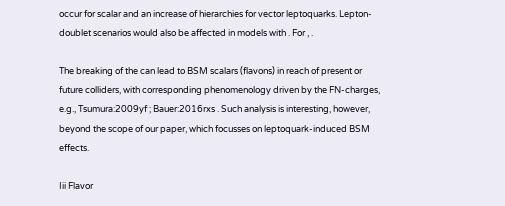occur for scalar and an increase of hierarchies for vector leptoquarks. Lepton-doublet scenarios would also be affected in models with . For , .

The breaking of the can lead to BSM scalars (flavons) in reach of present or future colliders, with corresponding phenomenology driven by the FN-charges, e.g., Tsumura:2009yf ; Bauer:2016rxs . Such analysis is interesting, however, beyond the scope of our paper, which focusses on leptoquark-induced BSM effects.

Iii Flavor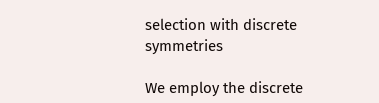selection with discrete symmetries

We employ the discrete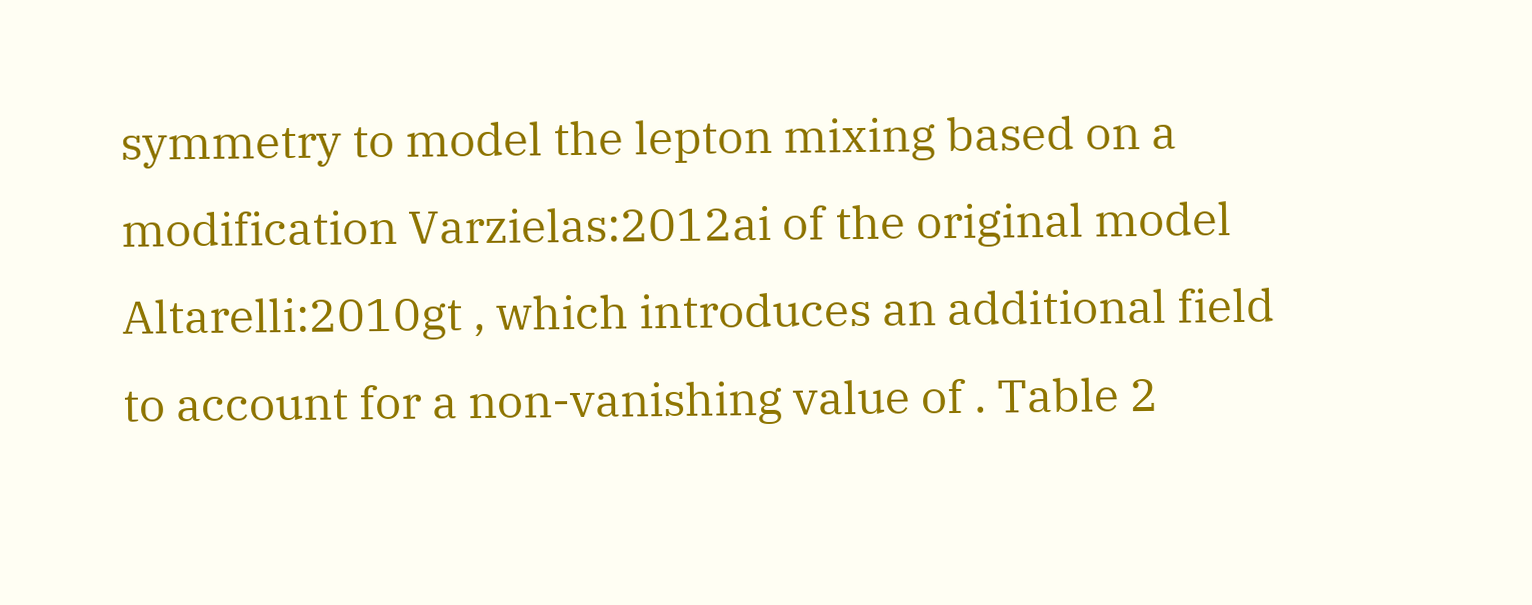symmetry to model the lepton mixing based on a modification Varzielas:2012ai of the original model Altarelli:2010gt , which introduces an additional field to account for a non-vanishing value of . Table 2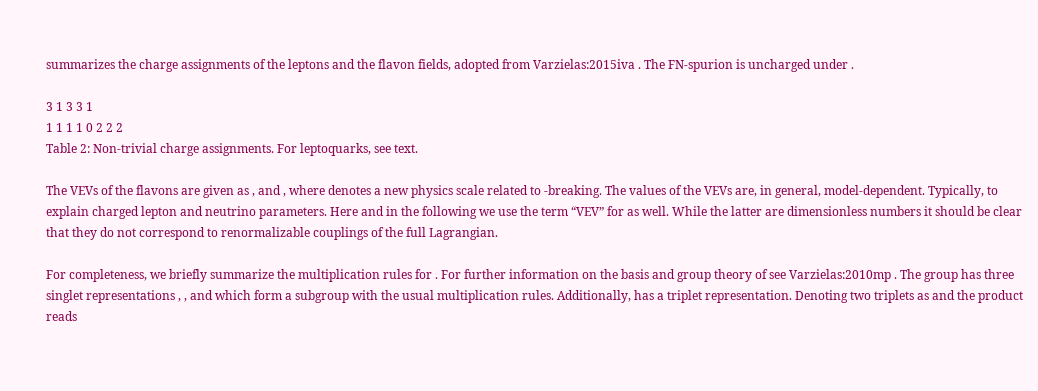summarizes the charge assignments of the leptons and the flavon fields, adopted from Varzielas:2015iva . The FN-spurion is uncharged under .

3 1 3 3 1
1 1 1 1 0 2 2 2
Table 2: Non-trivial charge assignments. For leptoquarks, see text.

The VEVs of the flavons are given as , and , where denotes a new physics scale related to -breaking. The values of the VEVs are, in general, model-dependent. Typically, to explain charged lepton and neutrino parameters. Here and in the following we use the term “VEV” for as well. While the latter are dimensionless numbers it should be clear that they do not correspond to renormalizable couplings of the full Lagrangian.

For completeness, we briefly summarize the multiplication rules for . For further information on the basis and group theory of see Varzielas:2010mp . The group has three singlet representations , , and which form a subgroup with the usual multiplication rules. Additionally, has a triplet representation. Denoting two triplets as and the product reads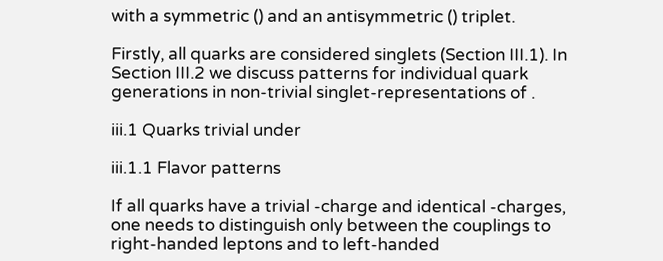with a symmetric () and an antisymmetric () triplet.

Firstly, all quarks are considered singlets (Section III.1). In Section III.2 we discuss patterns for individual quark generations in non-trivial singlet-representations of .

iii.1 Quarks trivial under

iii.1.1 Flavor patterns

If all quarks have a trivial -charge and identical -charges, one needs to distinguish only between the couplings to right-handed leptons and to left-handed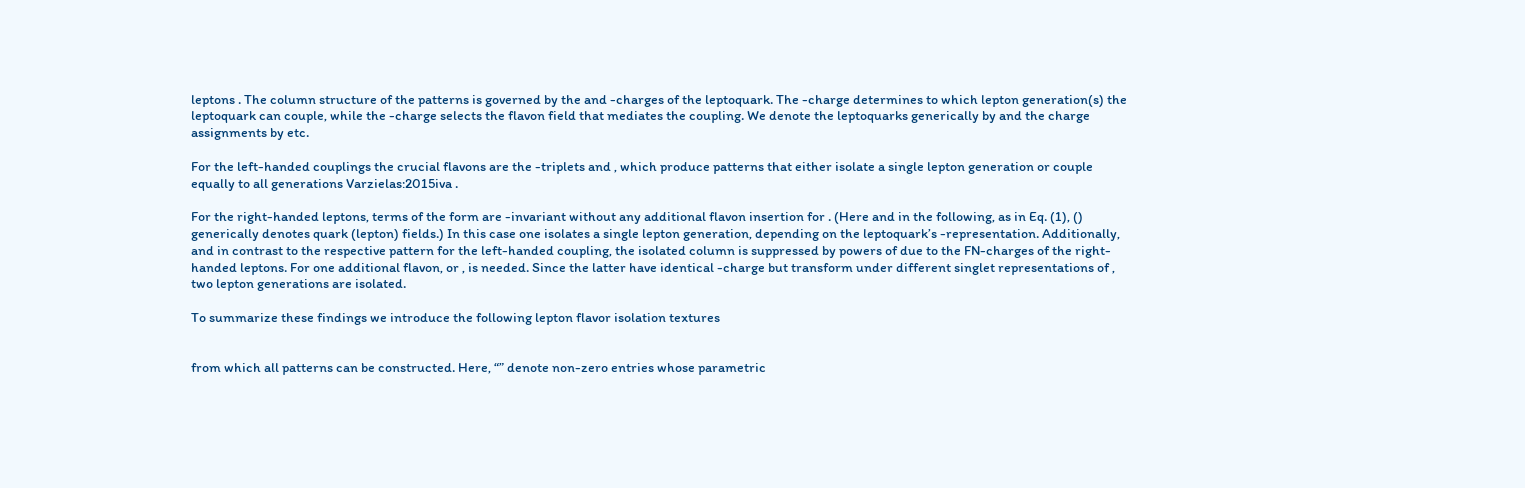leptons . The column structure of the patterns is governed by the and -charges of the leptoquark. The -charge determines to which lepton generation(s) the leptoquark can couple, while the -charge selects the flavon field that mediates the coupling. We denote the leptoquarks generically by and the charge assignments by etc.

For the left-handed couplings the crucial flavons are the -triplets and , which produce patterns that either isolate a single lepton generation or couple equally to all generations Varzielas:2015iva .

For the right-handed leptons, terms of the form are -invariant without any additional flavon insertion for . (Here and in the following, as in Eq. (1), () generically denotes quark (lepton) fields.) In this case one isolates a single lepton generation, depending on the leptoquark’s -representation. Additionally, and in contrast to the respective pattern for the left-handed coupling, the isolated column is suppressed by powers of due to the FN-charges of the right-handed leptons. For one additional flavon, or , is needed. Since the latter have identical -charge but transform under different singlet representations of , two lepton generations are isolated.

To summarize these findings we introduce the following lepton flavor isolation textures


from which all patterns can be constructed. Here, “” denote non-zero entries whose parametric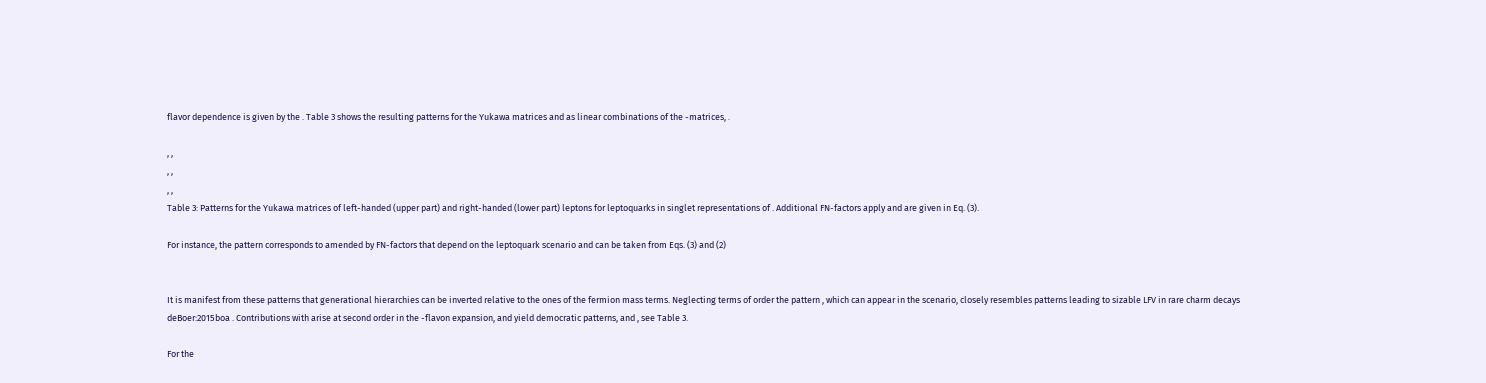flavor dependence is given by the . Table 3 shows the resulting patterns for the Yukawa matrices and as linear combinations of the -matrices, .

, ,
, ,
, ,
Table 3: Patterns for the Yukawa matrices of left-handed (upper part) and right-handed (lower part) leptons for leptoquarks in singlet representations of . Additional FN-factors apply and are given in Eq. (3).

For instance, the pattern corresponds to amended by FN-factors that depend on the leptoquark scenario and can be taken from Eqs. (3) and (2)


It is manifest from these patterns that generational hierarchies can be inverted relative to the ones of the fermion mass terms. Neglecting terms of order the pattern , which can appear in the scenario, closely resembles patterns leading to sizable LFV in rare charm decays deBoer:2015boa . Contributions with arise at second order in the -flavon expansion, and yield democratic patterns, and , see Table 3.

For the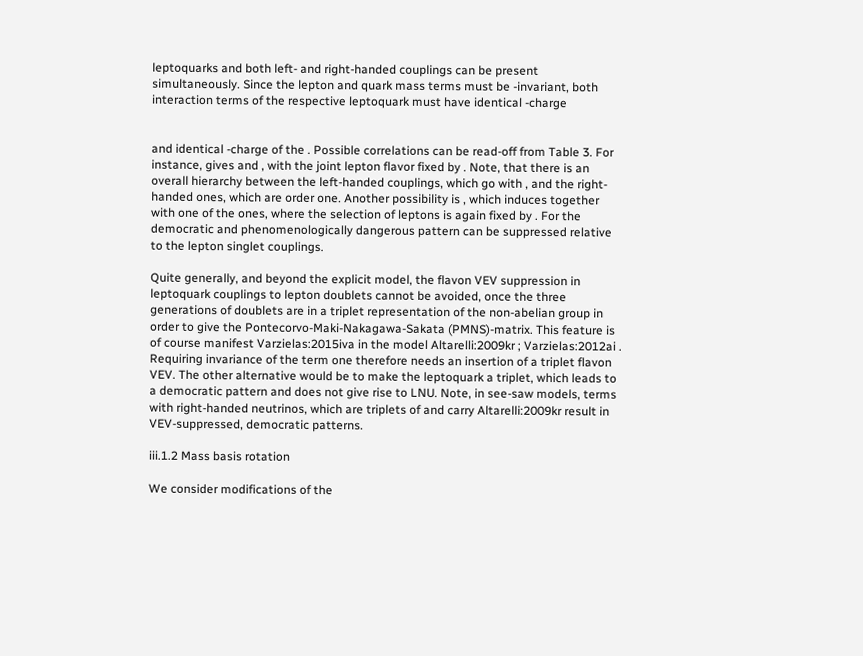leptoquarks and both left- and right-handed couplings can be present simultaneously. Since the lepton and quark mass terms must be -invariant, both interaction terms of the respective leptoquark must have identical -charge


and identical -charge of the . Possible correlations can be read-off from Table 3. For instance, gives and , with the joint lepton flavor fixed by . Note, that there is an overall hierarchy between the left-handed couplings, which go with , and the right-handed ones, which are order one. Another possibility is , which induces together with one of the ones, where the selection of leptons is again fixed by . For the democratic and phenomenologically dangerous pattern can be suppressed relative to the lepton singlet couplings.

Quite generally, and beyond the explicit model, the flavon VEV suppression in leptoquark couplings to lepton doublets cannot be avoided, once the three generations of doublets are in a triplet representation of the non-abelian group in order to give the Pontecorvo-Maki-Nakagawa-Sakata (PMNS)-matrix. This feature is of course manifest Varzielas:2015iva in the model Altarelli:2009kr ; Varzielas:2012ai . Requiring invariance of the term one therefore needs an insertion of a triplet flavon VEV. The other alternative would be to make the leptoquark a triplet, which leads to a democratic pattern and does not give rise to LNU. Note, in see-saw models, terms with right-handed neutrinos, which are triplets of and carry Altarelli:2009kr result in VEV-suppressed, democratic patterns.

iii.1.2 Mass basis rotation

We consider modifications of the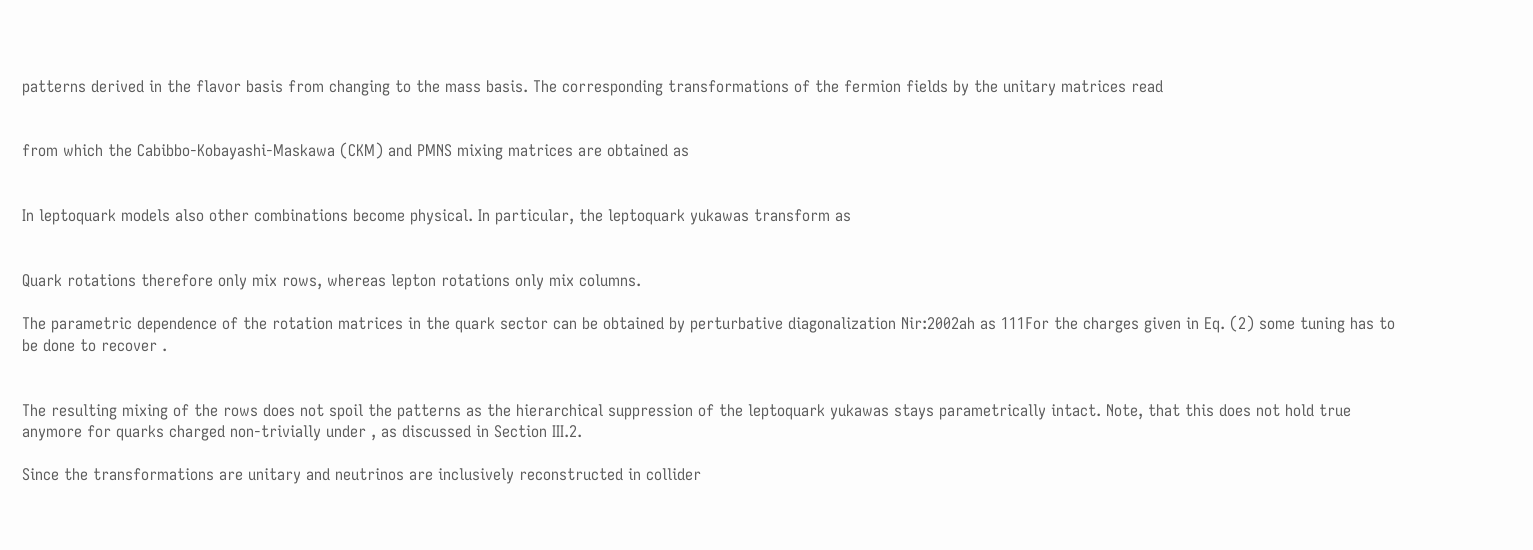patterns derived in the flavor basis from changing to the mass basis. The corresponding transformations of the fermion fields by the unitary matrices read


from which the Cabibbo-Kobayashi-Maskawa (CKM) and PMNS mixing matrices are obtained as


In leptoquark models also other combinations become physical. In particular, the leptoquark yukawas transform as


Quark rotations therefore only mix rows, whereas lepton rotations only mix columns.

The parametric dependence of the rotation matrices in the quark sector can be obtained by perturbative diagonalization Nir:2002ah as 111For the charges given in Eq. (2) some tuning has to be done to recover .


The resulting mixing of the rows does not spoil the patterns as the hierarchical suppression of the leptoquark yukawas stays parametrically intact. Note, that this does not hold true anymore for quarks charged non-trivially under , as discussed in Section III.2.

Since the transformations are unitary and neutrinos are inclusively reconstructed in collider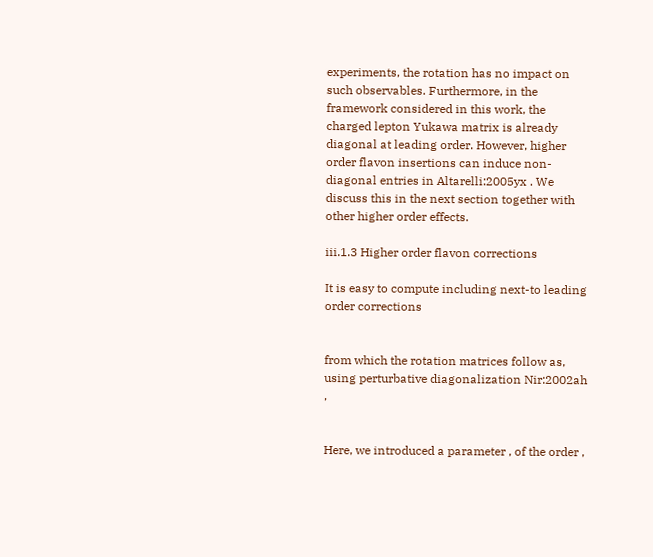experiments, the rotation has no impact on such observables. Furthermore, in the framework considered in this work, the charged lepton Yukawa matrix is already diagonal at leading order. However, higher order flavon insertions can induce non-diagonal entries in Altarelli:2005yx . We discuss this in the next section together with other higher order effects.

iii.1.3 Higher order flavon corrections

It is easy to compute including next-to leading order corrections


from which the rotation matrices follow as, using perturbative diagonalization Nir:2002ah ,


Here, we introduced a parameter , of the order ,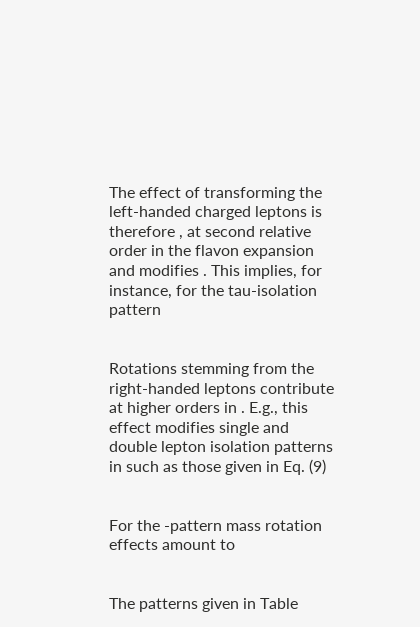The effect of transforming the left-handed charged leptons is therefore , at second relative order in the flavon expansion and modifies . This implies, for instance, for the tau-isolation pattern


Rotations stemming from the right-handed leptons contribute at higher orders in . E.g., this effect modifies single and double lepton isolation patterns in such as those given in Eq. (9)


For the -pattern mass rotation effects amount to


The patterns given in Table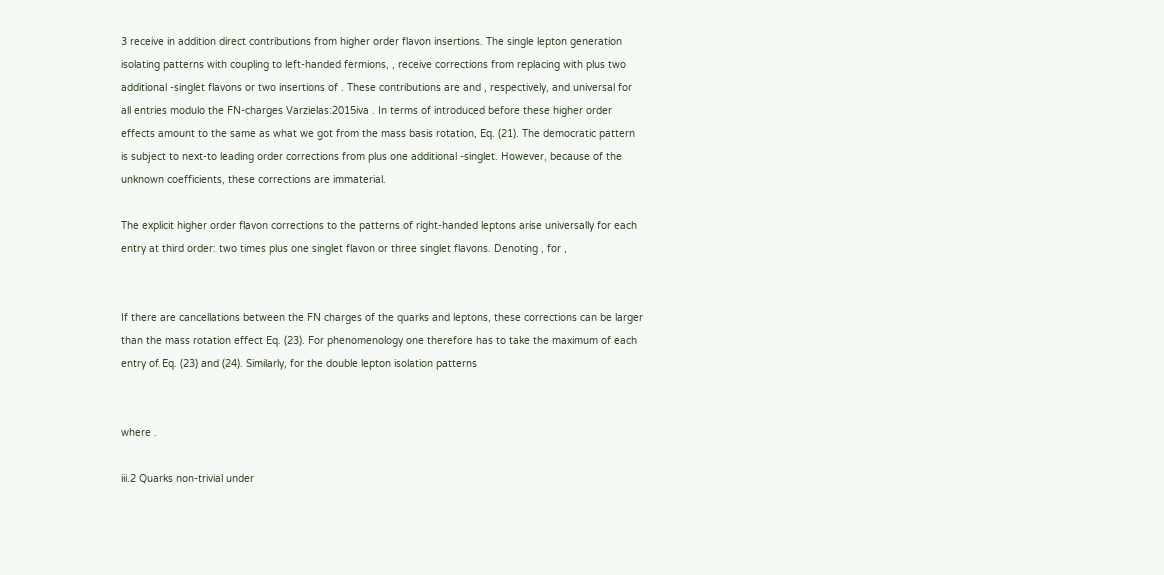3 receive in addition direct contributions from higher order flavon insertions. The single lepton generation isolating patterns with coupling to left-handed fermions, , receive corrections from replacing with plus two additional -singlet flavons or two insertions of . These contributions are and , respectively, and universal for all entries modulo the FN-charges Varzielas:2015iva . In terms of introduced before these higher order effects amount to the same as what we got from the mass basis rotation, Eq. (21). The democratic pattern is subject to next-to leading order corrections from plus one additional -singlet. However, because of the unknown coefficients, these corrections are immaterial.

The explicit higher order flavon corrections to the patterns of right-handed leptons arise universally for each entry at third order: two times plus one singlet flavon or three singlet flavons. Denoting , for ,


If there are cancellations between the FN charges of the quarks and leptons, these corrections can be larger than the mass rotation effect Eq. (23). For phenomenology one therefore has to take the maximum of each entry of Eq. (23) and (24). Similarly, for the double lepton isolation patterns


where .

iii.2 Quarks non-trivial under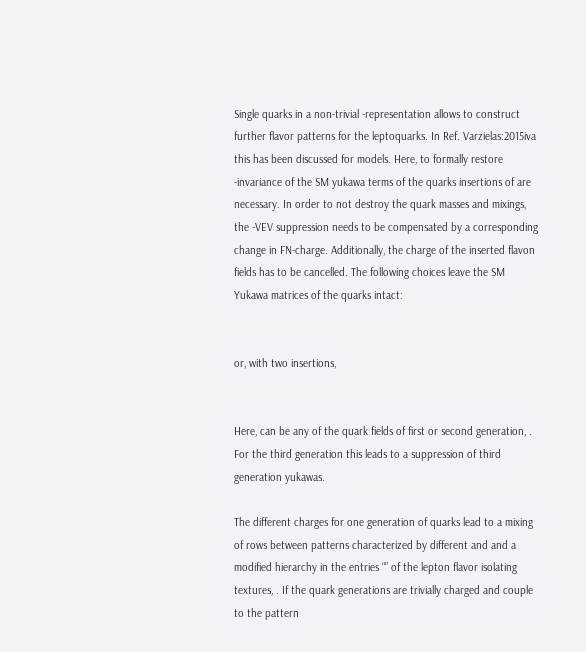Single quarks in a non-trivial -representation allows to construct further flavor patterns for the leptoquarks. In Ref. Varzielas:2015iva this has been discussed for models. Here, to formally restore -invariance of the SM yukawa terms of the quarks insertions of are necessary. In order to not destroy the quark masses and mixings, the -VEV suppression needs to be compensated by a corresponding change in FN-charge. Additionally, the charge of the inserted flavon fields has to be cancelled. The following choices leave the SM Yukawa matrices of the quarks intact:


or, with two insertions,


Here, can be any of the quark fields of first or second generation, . For the third generation this leads to a suppression of third generation yukawas.

The different charges for one generation of quarks lead to a mixing of rows between patterns characterized by different and and a modified hierarchy in the entries “” of the lepton flavor isolating textures, . If the quark generations are trivially charged and couple to the pattern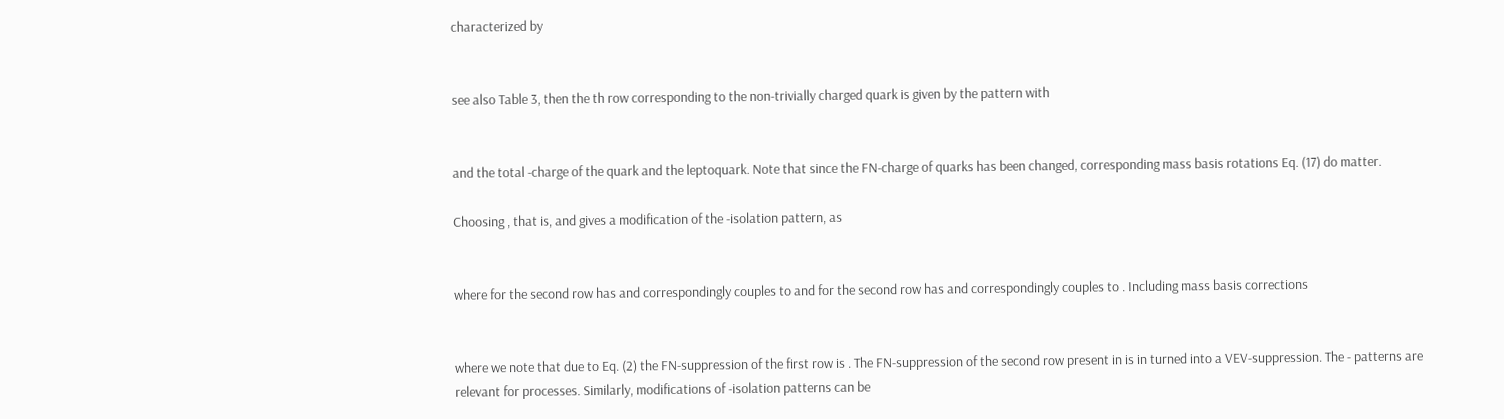characterized by


see also Table 3, then the th row corresponding to the non-trivially charged quark is given by the pattern with


and the total -charge of the quark and the leptoquark. Note that since the FN-charge of quarks has been changed, corresponding mass basis rotations Eq. (17) do matter.

Choosing , that is, and gives a modification of the -isolation pattern, as


where for the second row has and correspondingly couples to and for the second row has and correspondingly couples to . Including mass basis corrections


where we note that due to Eq. (2) the FN-suppression of the first row is . The FN-suppression of the second row present in is in turned into a VEV-suppression. The - patterns are relevant for processes. Similarly, modifications of -isolation patterns can be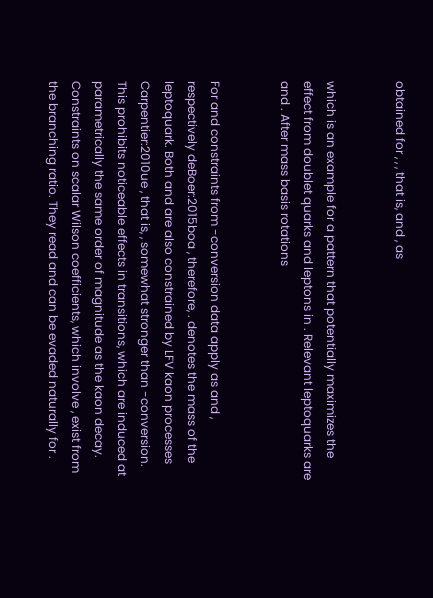obtained for , , , that is, and , as


which is an example for a pattern that potentially maximizes the effect from doublet quarks and leptons in . Relevant leptoquarks are and . After mass basis rotations


For and constraints from -conversion data apply as and , respectively deBoer:2015boa , therefore, . denotes the mass of the leptoquark. Both and are also constrained by LFV kaon processes Carpentier:2010ue , that is, , somewhat stronger than -conversion. This prohibits noticeable effects in transitions, which are induced at parametrically the same order of magnitude as the kaon decay. Constraints on scalar Wilson coefficients, which involve , exist from the branching ratio. They read and can be evaded naturally for .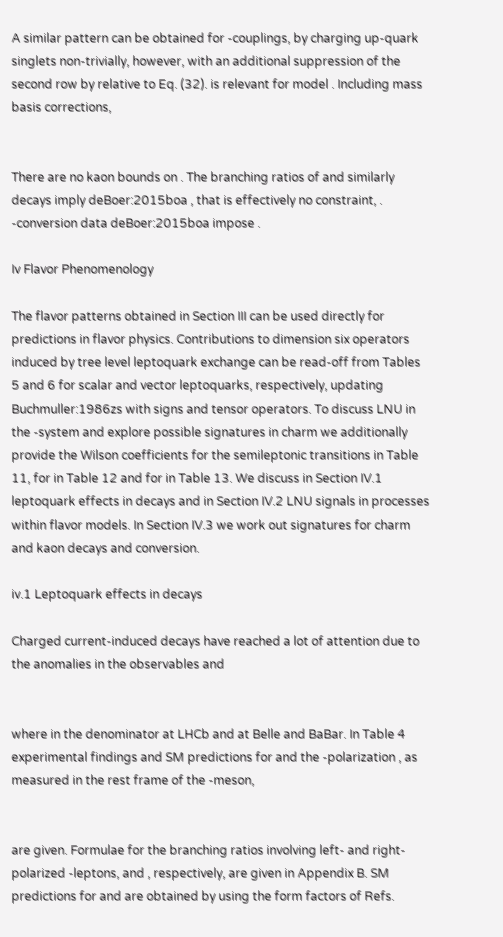A similar pattern can be obtained for -couplings, by charging up-quark singlets non-trivially, however, with an additional suppression of the second row by relative to Eq. (32). is relevant for model . Including mass basis corrections,


There are no kaon bounds on . The branching ratios of and similarly decays imply deBoer:2015boa , that is effectively no constraint, . -conversion data deBoer:2015boa impose .

Iv Flavor Phenomenology

The flavor patterns obtained in Section III can be used directly for predictions in flavor physics. Contributions to dimension six operators induced by tree level leptoquark exchange can be read-off from Tables 5 and 6 for scalar and vector leptoquarks, respectively, updating Buchmuller:1986zs with signs and tensor operators. To discuss LNU in the -system and explore possible signatures in charm we additionally provide the Wilson coefficients for the semileptonic transitions in Table 11, for in Table 12 and for in Table 13. We discuss in Section IV.1 leptoquark effects in decays and in Section IV.2 LNU signals in processes within flavor models. In Section IV.3 we work out signatures for charm and kaon decays and conversion.

iv.1 Leptoquark effects in decays

Charged current-induced decays have reached a lot of attention due to the anomalies in the observables and


where in the denominator at LHCb and at Belle and BaBar. In Table 4 experimental findings and SM predictions for and the -polarization , as measured in the rest frame of the -meson,


are given. Formulae for the branching ratios involving left- and right-polarized -leptons, and , respectively, are given in Appendix B. SM predictions for and are obtained by using the form factors of Refs.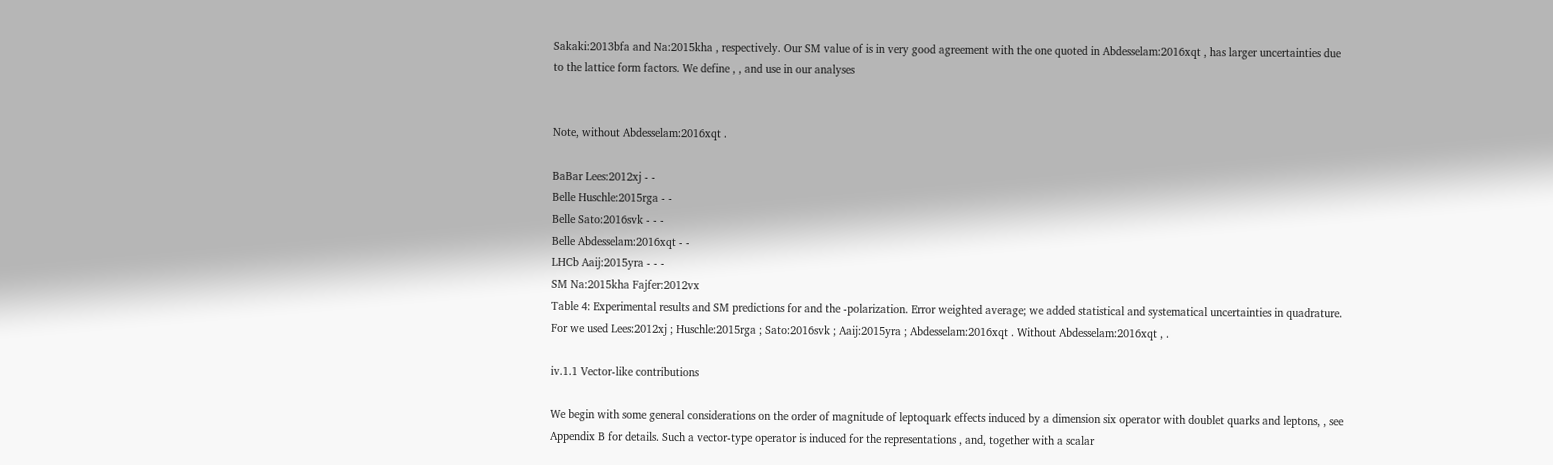Sakaki:2013bfa and Na:2015kha , respectively. Our SM value of is in very good agreement with the one quoted in Abdesselam:2016xqt , has larger uncertainties due to the lattice form factors. We define , , and use in our analyses


Note, without Abdesselam:2016xqt .

BaBar Lees:2012xj - -
Belle Huschle:2015rga - -
Belle Sato:2016svk - - -
Belle Abdesselam:2016xqt - -
LHCb Aaij:2015yra - - -
SM Na:2015kha Fajfer:2012vx
Table 4: Experimental results and SM predictions for and the -polarization. Error weighted average; we added statistical and systematical uncertainties in quadrature. For we used Lees:2012xj ; Huschle:2015rga ; Sato:2016svk ; Aaij:2015yra ; Abdesselam:2016xqt . Without Abdesselam:2016xqt , .

iv.1.1 Vector-like contributions

We begin with some general considerations on the order of magnitude of leptoquark effects induced by a dimension six operator with doublet quarks and leptons, , see Appendix B for details. Such a vector-type operator is induced for the representations , and, together with a scalar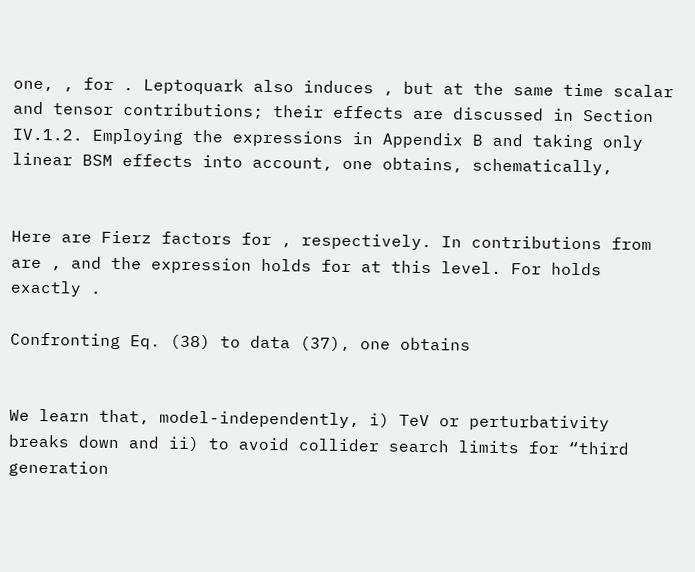one, , for . Leptoquark also induces , but at the same time scalar and tensor contributions; their effects are discussed in Section IV.1.2. Employing the expressions in Appendix B and taking only linear BSM effects into account, one obtains, schematically,


Here are Fierz factors for , respectively. In contributions from are , and the expression holds for at this level. For holds exactly .

Confronting Eq. (38) to data (37), one obtains


We learn that, model-independently, i) TeV or perturbativity breaks down and ii) to avoid collider search limits for “third generation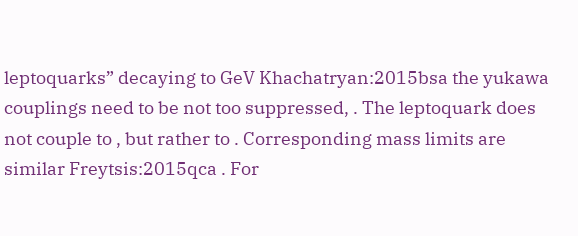leptoquarks” decaying to GeV Khachatryan:2015bsa the yukawa couplings need to be not too suppressed, . The leptoquark does not couple to , but rather to . Corresponding mass limits are similar Freytsis:2015qca . For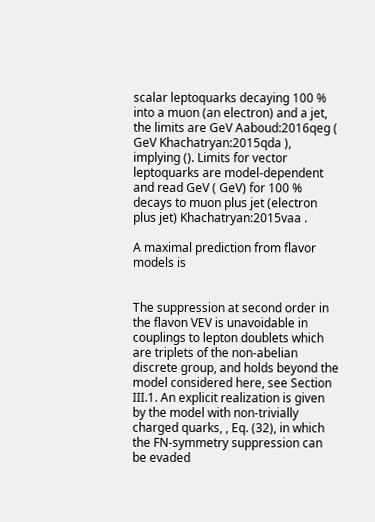scalar leptoquarks decaying 100 % into a muon (an electron) and a jet, the limits are GeV Aaboud:2016qeg ( GeV Khachatryan:2015qda ), implying (). Limits for vector leptoquarks are model-dependent and read GeV ( GeV) for 100 % decays to muon plus jet (electron plus jet) Khachatryan:2015vaa .

A maximal prediction from flavor models is


The suppression at second order in the flavon VEV is unavoidable in couplings to lepton doublets which are triplets of the non-abelian discrete group, and holds beyond the model considered here, see Section III.1. An explicit realization is given by the model with non-trivially charged quarks, , Eq. (32), in which the FN-symmetry suppression can be evaded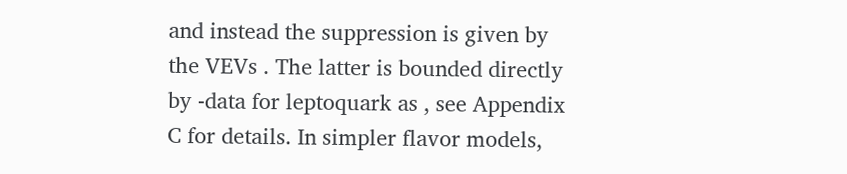and instead the suppression is given by the VEVs . The latter is bounded directly by -data for leptoquark as , see Appendix C for details. In simpler flavor models,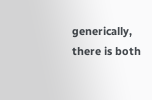generically, there is both